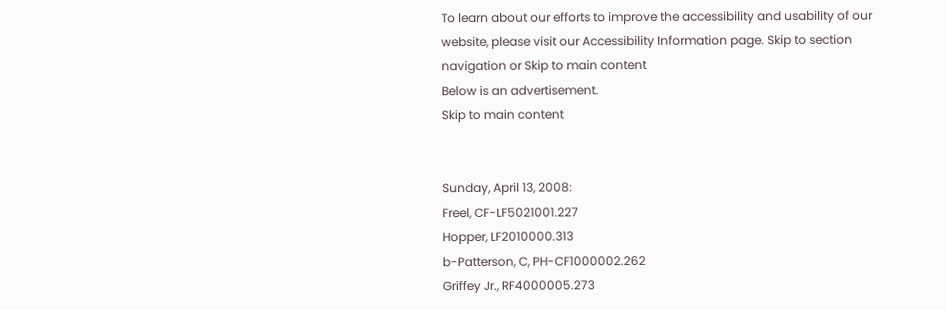To learn about our efforts to improve the accessibility and usability of our website, please visit our Accessibility Information page. Skip to section navigation or Skip to main content
Below is an advertisement.
Skip to main content


Sunday, April 13, 2008:
Freel, CF-LF5021001.227
Hopper, LF2010000.313
b-Patterson, C, PH-CF1000002.262
Griffey Jr., RF4000005.273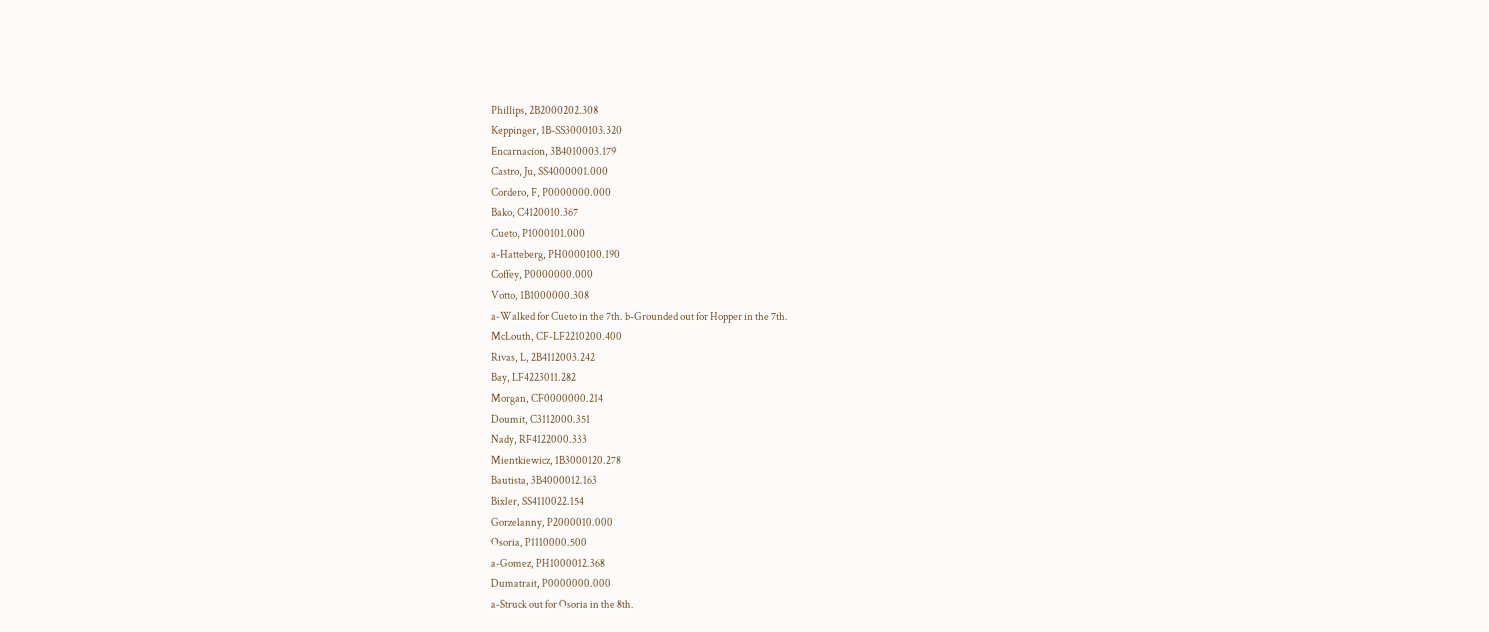Phillips, 2B2000202.308
Keppinger, 1B-SS3000103.320
Encarnacion, 3B4010003.179
Castro, Ju, SS4000001.000
Cordero, F, P0000000.000
Bako, C4120010.367
Cueto, P1000101.000
a-Hatteberg, PH0000100.190
Coffey, P0000000.000
Votto, 1B1000000.308
a-Walked for Cueto in the 7th. b-Grounded out for Hopper in the 7th.
McLouth, CF-LF2210200.400
Rivas, L, 2B4112003.242
Bay, LF4223011.282
Morgan, CF0000000.214
Doumit, C3112000.351
Nady, RF4122000.333
Mientkiewicz, 1B3000120.278
Bautista, 3B4000012.163
Bixler, SS4110022.154
Gorzelanny, P2000010.000
Osoria, P1110000.500
a-Gomez, PH1000012.368
Dumatrait, P0000000.000
a-Struck out for Osoria in the 8th.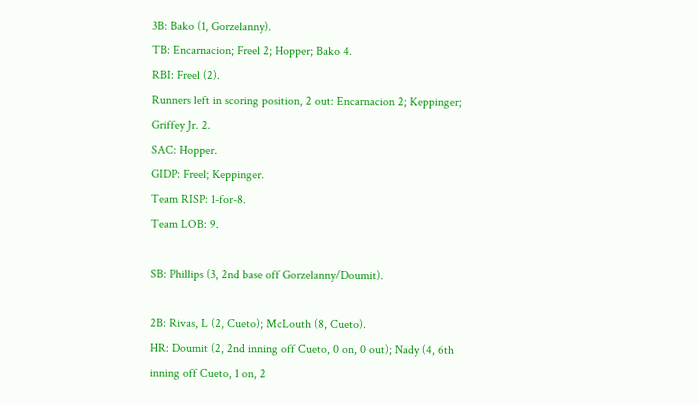3B: Bako (1, Gorzelanny).
TB: Encarnacion; Freel 2; Hopper; Bako 4.
RBI: Freel (2).
Runners left in scoring position, 2 out: Encarnacion 2; Keppinger; Griffey Jr. 2.
SAC: Hopper.
GIDP: Freel; Keppinger.
Team RISP: 1-for-8.
Team LOB: 9.

SB: Phillips (3, 2nd base off Gorzelanny/Doumit).

2B: Rivas, L (2, Cueto); McLouth (8, Cueto).
HR: Doumit (2, 2nd inning off Cueto, 0 on, 0 out); Nady (4, 6th inning off Cueto, 1 on, 2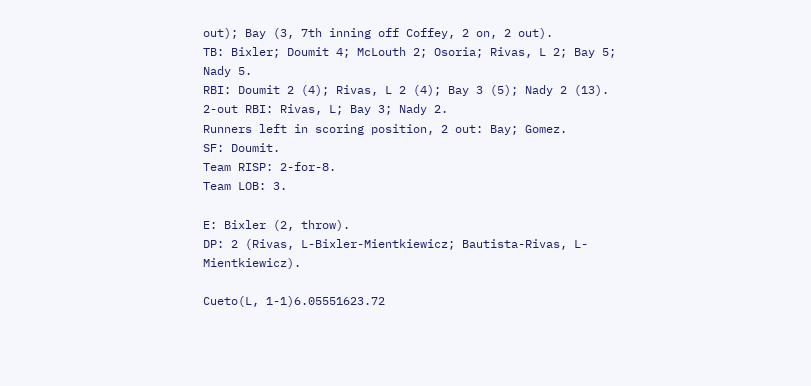out); Bay (3, 7th inning off Coffey, 2 on, 2 out).
TB: Bixler; Doumit 4; McLouth 2; Osoria; Rivas, L 2; Bay 5; Nady 5.
RBI: Doumit 2 (4); Rivas, L 2 (4); Bay 3 (5); Nady 2 (13).
2-out RBI: Rivas, L; Bay 3; Nady 2.
Runners left in scoring position, 2 out: Bay; Gomez.
SF: Doumit.
Team RISP: 2-for-8.
Team LOB: 3.

E: Bixler (2, throw).
DP: 2 (Rivas, L-Bixler-Mientkiewicz; Bautista-Rivas, L-Mientkiewicz).

Cueto(L, 1-1)6.05551623.72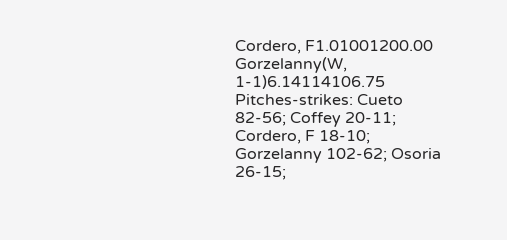Cordero, F1.01001200.00
Gorzelanny(W, 1-1)6.14114106.75
Pitches-strikes: Cueto 82-56; Coffey 20-11; Cordero, F 18-10; Gorzelanny 102-62; Osoria 26-15;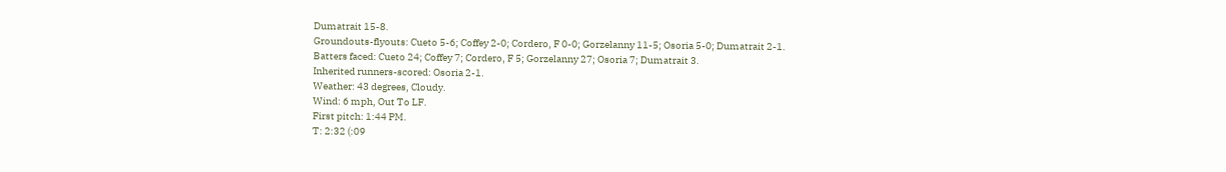Dumatrait 15-8.
Groundouts-flyouts: Cueto 5-6; Coffey 2-0; Cordero, F 0-0; Gorzelanny 11-5; Osoria 5-0; Dumatrait 2-1.
Batters faced: Cueto 24; Coffey 7; Cordero, F 5; Gorzelanny 27; Osoria 7; Dumatrait 3.
Inherited runners-scored: Osoria 2-1.
Weather: 43 degrees, Cloudy.
Wind: 6 mph, Out To LF.
First pitch: 1:44 PM.
T: 2:32 (:09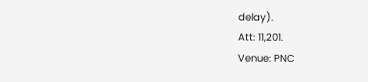delay).
Att: 11,201.
Venue: PNC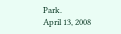Park.
April 13, 2008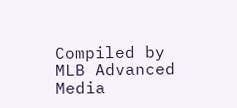Compiled by MLB Advanced Media